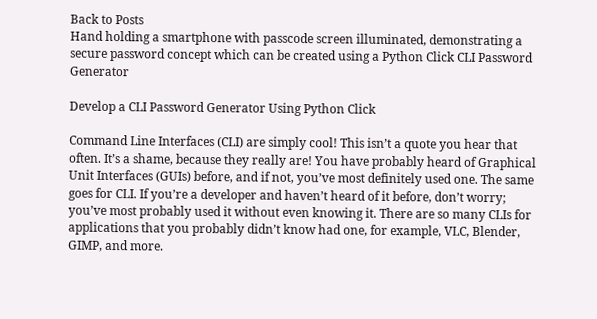Back to Posts
Hand holding a smartphone with passcode screen illuminated, demonstrating a secure password concept which can be created using a Python Click CLI Password Generator

Develop a CLI Password Generator Using Python Click

Command Line Interfaces (CLI) are simply cool! This isn’t a quote you hear that often. It’s a shame, because they really are! You have probably heard of Graphical Unit Interfaces (GUIs) before, and if not, you’ve most definitely used one. The same goes for CLI. If you’re a developer and haven’t heard of it before, don’t worry; you’ve most probably used it without even knowing it. There are so many CLIs for applications that you probably didn’t know had one, for example, VLC, Blender, GIMP, and more.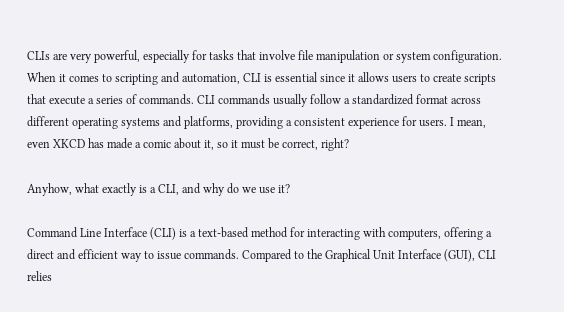CLIs are very powerful, especially for tasks that involve file manipulation or system configuration. When it comes to scripting and automation, CLI is essential since it allows users to create scripts that execute a series of commands. CLI commands usually follow a standardized format across different operating systems and platforms, providing a consistent experience for users. I mean, even XKCD has made a comic about it, so it must be correct, right?

Anyhow, what exactly is a CLI, and why do we use it?

Command Line Interface (CLI) is a text-based method for interacting with computers, offering a direct and efficient way to issue commands. Compared to the Graphical Unit Interface (GUI), CLI relies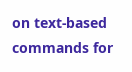on text-based commands for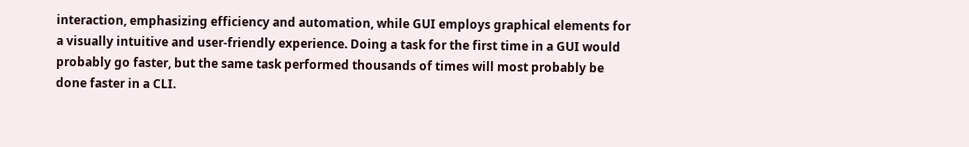interaction, emphasizing efficiency and automation, while GUI employs graphical elements for a visually intuitive and user-friendly experience. Doing a task for the first time in a GUI would probably go faster, but the same task performed thousands of times will most probably be done faster in a CLI.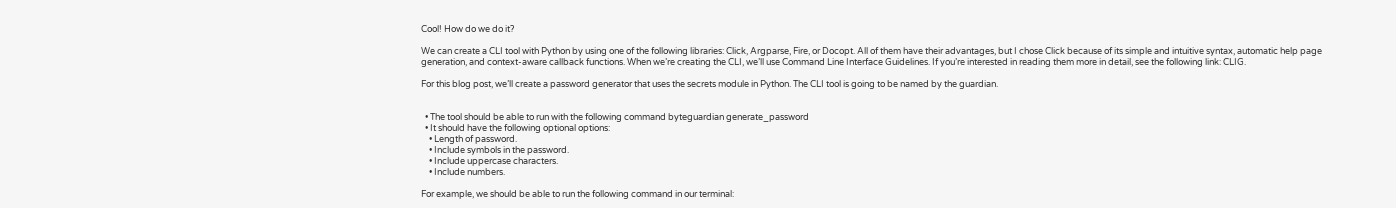Cool! How do we do it?

We can create a CLI tool with Python by using one of the following libraries: Click, Argparse, Fire, or Docopt. All of them have their advantages, but I chose Click because of its simple and intuitive syntax, automatic help page generation, and context-aware callback functions. When we’re creating the CLI, we’ll use Command Line Interface Guidelines. If you’re interested in reading them more in detail, see the following link: CLIG.

For this blog post, we’ll create a password generator that uses the secrets module in Python. The CLI tool is going to be named by the guardian.


  • The tool should be able to run with the following command byteguardian generate_password
  • It should have the following optional options:
    • Length of password.
    • Include symbols in the password.
    • Include uppercase characters.
    • Include numbers.

For example, we should be able to run the following command in our terminal: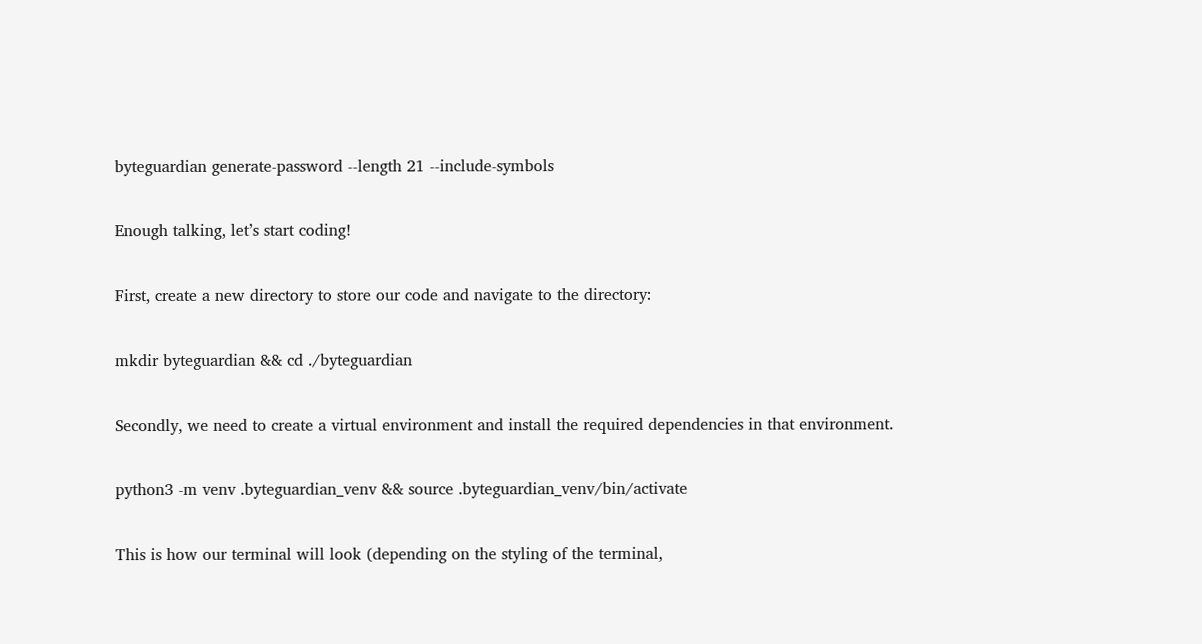byteguardian generate-password --length 21 --include-symbols

Enough talking, let’s start coding!

First, create a new directory to store our code and navigate to the directory:

mkdir byteguardian && cd ./byteguardian

Secondly, we need to create a virtual environment and install the required dependencies in that environment.

python3 -m venv .byteguardian_venv && source .byteguardian_venv/bin/activate

This is how our terminal will look (depending on the styling of the terminal,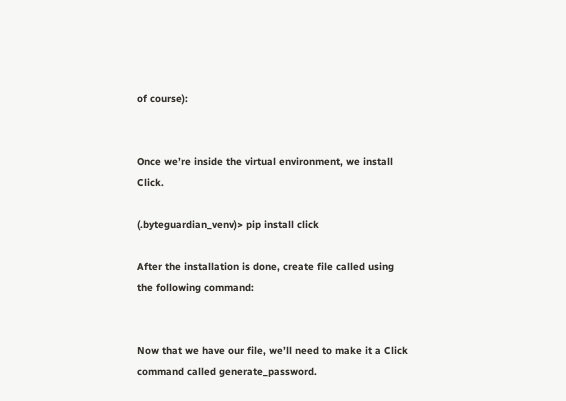of course):


Once we’re inside the virtual environment, we install Click.

(.byteguardian_venv)> pip install click

After the installation is done, create file called using the following command:


Now that we have our file, we’ll need to make it a Click command called generate_password.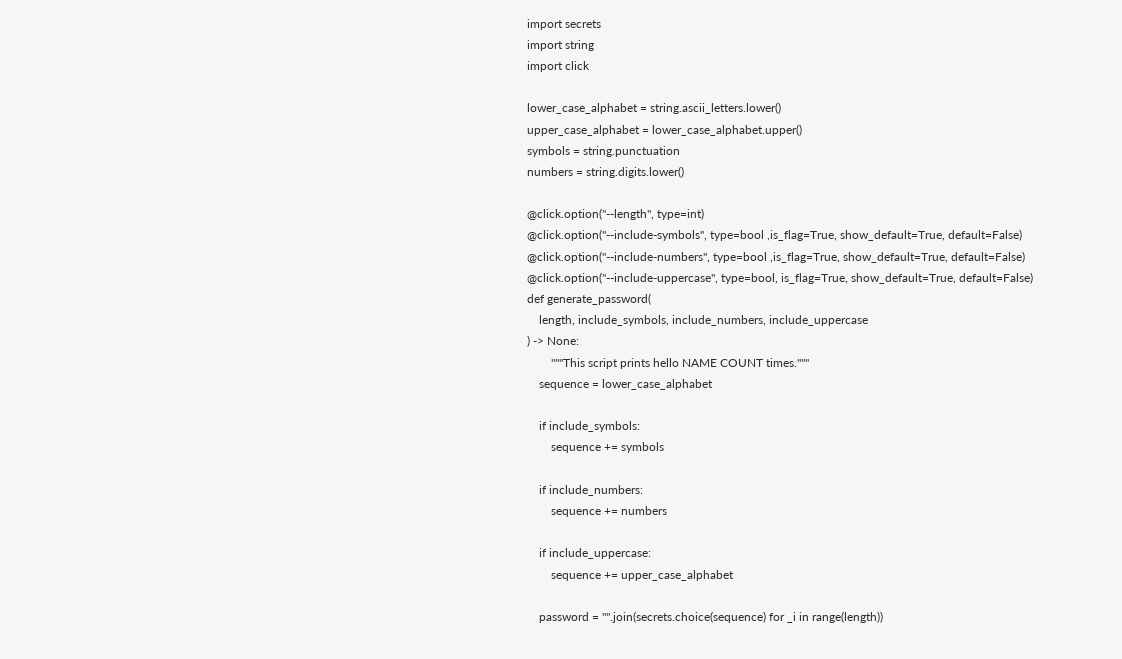import secrets
import string
import click

lower_case_alphabet = string.ascii_letters.lower()
upper_case_alphabet = lower_case_alphabet.upper()
symbols = string.punctuation
numbers = string.digits.lower()

@click.option("--length", type=int)
@click.option("--include-symbols", type=bool ,is_flag=True, show_default=True, default=False)
@click.option("--include-numbers", type=bool ,is_flag=True, show_default=True, default=False)
@click.option("--include-uppercase", type=bool, is_flag=True, show_default=True, default=False)
def generate_password(
    length, include_symbols, include_numbers, include_uppercase
) -> None:
        """This script prints hello NAME COUNT times."""
    sequence = lower_case_alphabet

    if include_symbols:
        sequence += symbols

    if include_numbers:
        sequence += numbers

    if include_uppercase:
        sequence += upper_case_alphabet

    password = "".join(secrets.choice(sequence) for _i in range(length))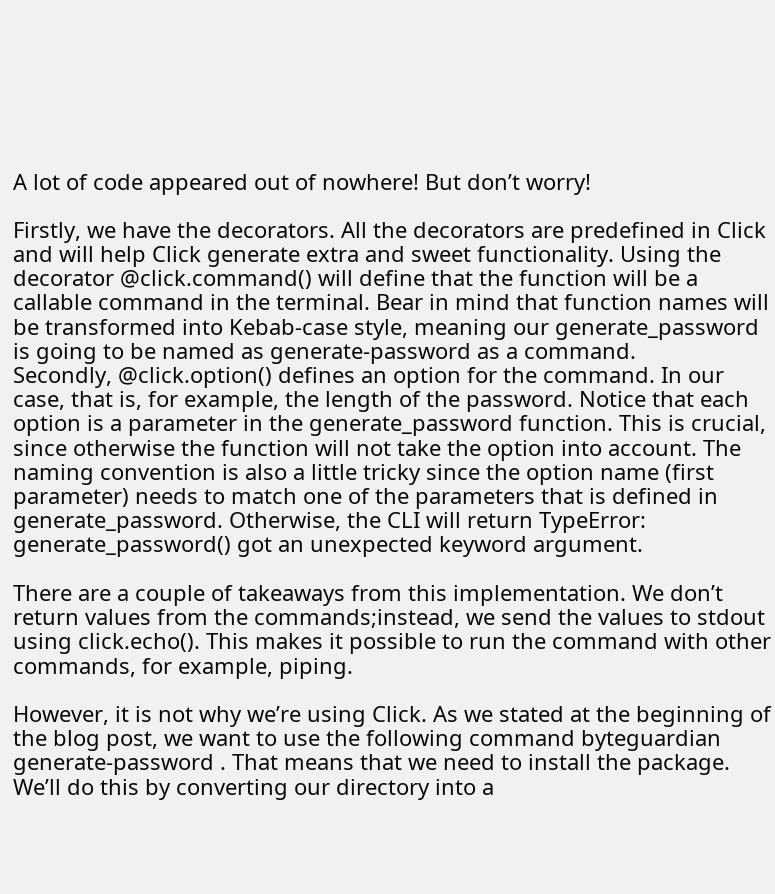A lot of code appeared out of nowhere! But don’t worry!

Firstly, we have the decorators. All the decorators are predefined in Click and will help Click generate extra and sweet functionality. Using the decorator @click.command() will define that the function will be a callable command in the terminal. Bear in mind that function names will be transformed into Kebab-case style, meaning our generate_password is going to be named as generate-password as a command.
Secondly, @click.option() defines an option for the command. In our case, that is, for example, the length of the password. Notice that each option is a parameter in the generate_password function. This is crucial, since otherwise the function will not take the option into account. The naming convention is also a little tricky since the option name (first parameter) needs to match one of the parameters that is defined in generate_password. Otherwise, the CLI will return TypeError: generate_password() got an unexpected keyword argument.

There are a couple of takeaways from this implementation. We don’t return values from the commands;instead, we send the values to stdout using click.echo(). This makes it possible to run the command with other commands, for example, piping.

However, it is not why we’re using Click. As we stated at the beginning of the blog post, we want to use the following command byteguardian generate-password . That means that we need to install the package. We’ll do this by converting our directory into a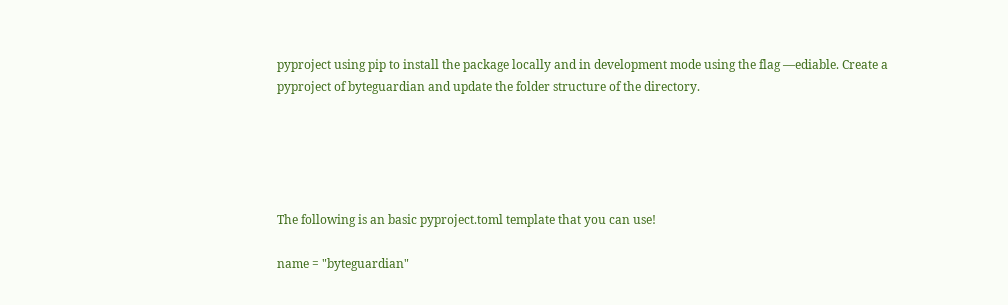pyproject using pip to install the package locally and in development mode using the flag —ediable. Create a pyproject of byteguardian and update the folder structure of the directory.





The following is an basic pyproject.toml template that you can use!

name = "byteguardian"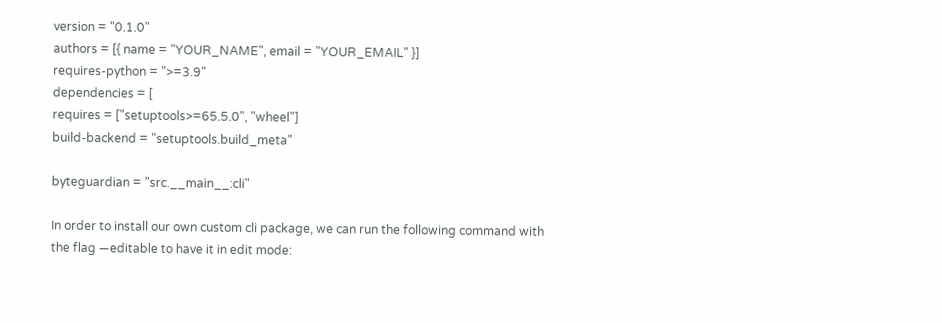version = "0.1.0"
authors = [{ name = "YOUR_NAME", email = "YOUR_EMAIL" }]
requires-python = ">=3.9"
dependencies = [
requires = ["setuptools>=65.5.0", "wheel"]
build-backend = "setuptools.build_meta"

byteguardian = "src.__main__:cli"

In order to install our own custom cli package, we can run the following command with the flag —editable to have it in edit mode: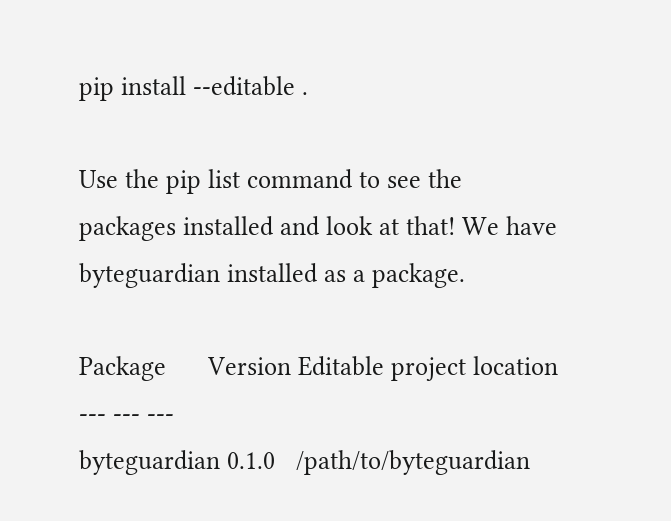pip install --editable .

Use the pip list command to see the packages installed and look at that! We have byteguardian installed as a package.

Package      Version Editable project location
--- --- ---
byteguardian 0.1.0   /path/to/byteguardian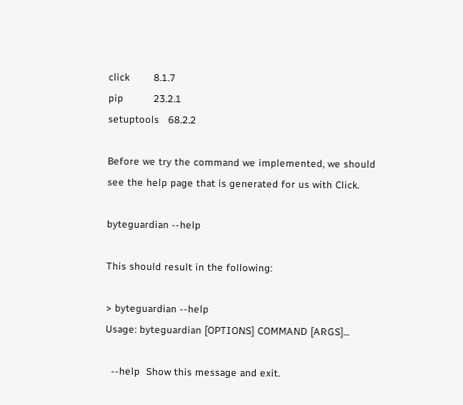click        8.1.7
pip          23.2.1
setuptools   68.2.2

Before we try the command we implemented, we should see the help page that is generated for us with Click.

byteguardian --help

This should result in the following:

> byteguardian --help
Usage: byteguardian [OPTIONS] COMMAND [ARGS]...

  --help  Show this message and exit.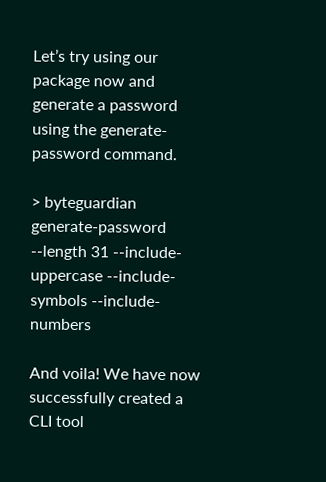Let’s try using our package now and generate a password using the generate-password command.

> byteguardian generate-password --length 31 --include-uppercase --include-symbols --include-numbers

And voila! We have now successfully created a CLI tool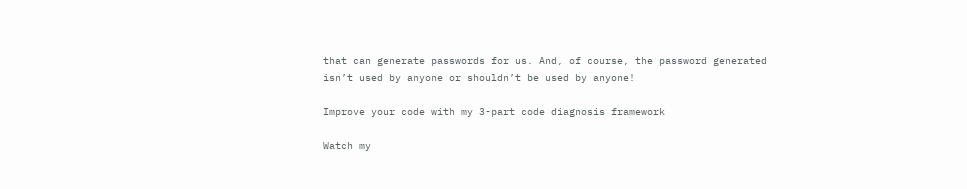that can generate passwords for us. And, of course, the password generated isn’t used by anyone or shouldn’t be used by anyone!

Improve your code with my 3-part code diagnosis framework

Watch my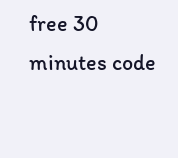free 30 minutes code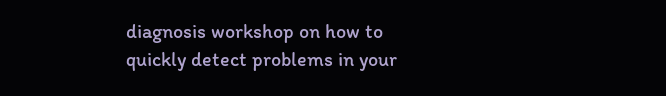diagnosis workshop on how to quickly detect problems in your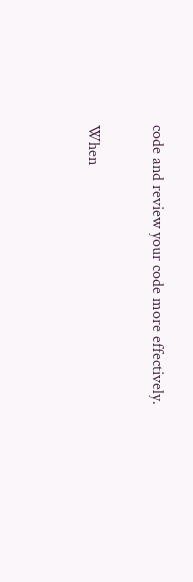code and review your code more effectively.

When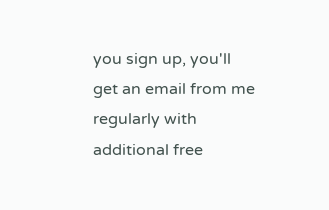you sign up, you'll get an email from me regularly with additional free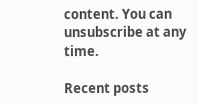content. You can unsubscribe at any time.

Recent posts